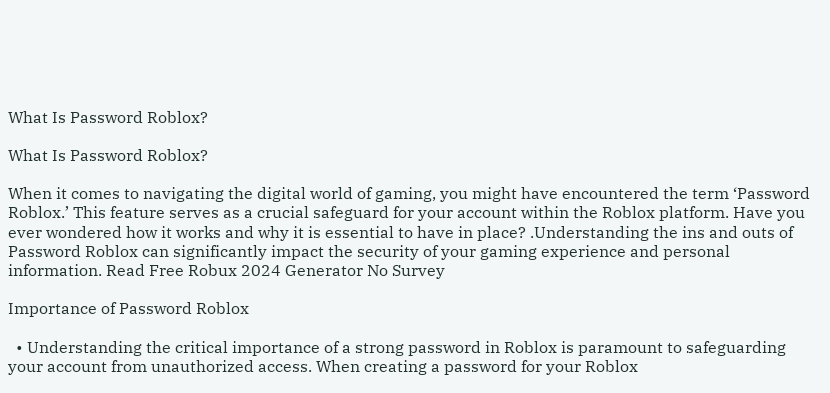What Is Password Roblox?

What Is Password Roblox?

When it comes to navigating the digital world of gaming, you might have encountered the term ‘Password Roblox.’ This feature serves as a crucial safeguard for your account within the Roblox platform. Have you ever wondered how it works and why it is essential to have in place? .Understanding the ins and outs of Password Roblox can significantly impact the security of your gaming experience and personal information. Read Free Robux 2024 Generator No Survey

Importance of Password Roblox

  • Understanding the critical importance of a strong password in Roblox is paramount to safeguarding your account from unauthorized access. When creating a password for your Roblox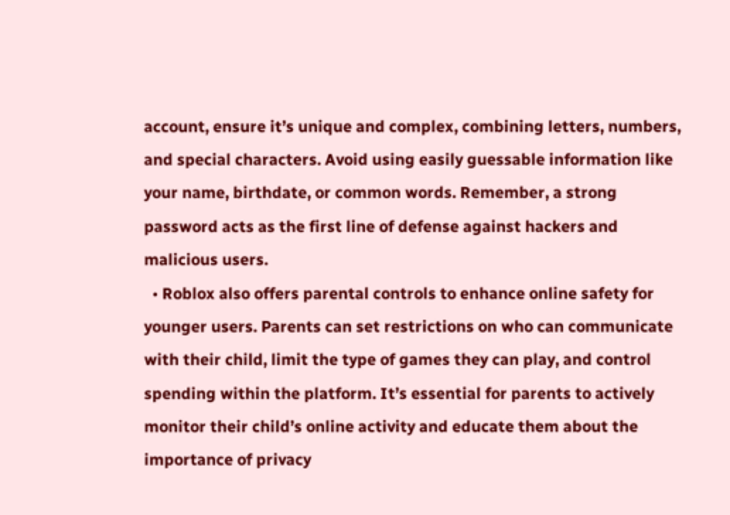account, ensure it’s unique and complex, combining letters, numbers, and special characters. Avoid using easily guessable information like your name, birthdate, or common words. Remember, a strong password acts as the first line of defense against hackers and malicious users.
  • Roblox also offers parental controls to enhance online safety for younger users. Parents can set restrictions on who can communicate with their child, limit the type of games they can play, and control spending within the platform. It’s essential for parents to actively monitor their child’s online activity and educate them about the importance of privacy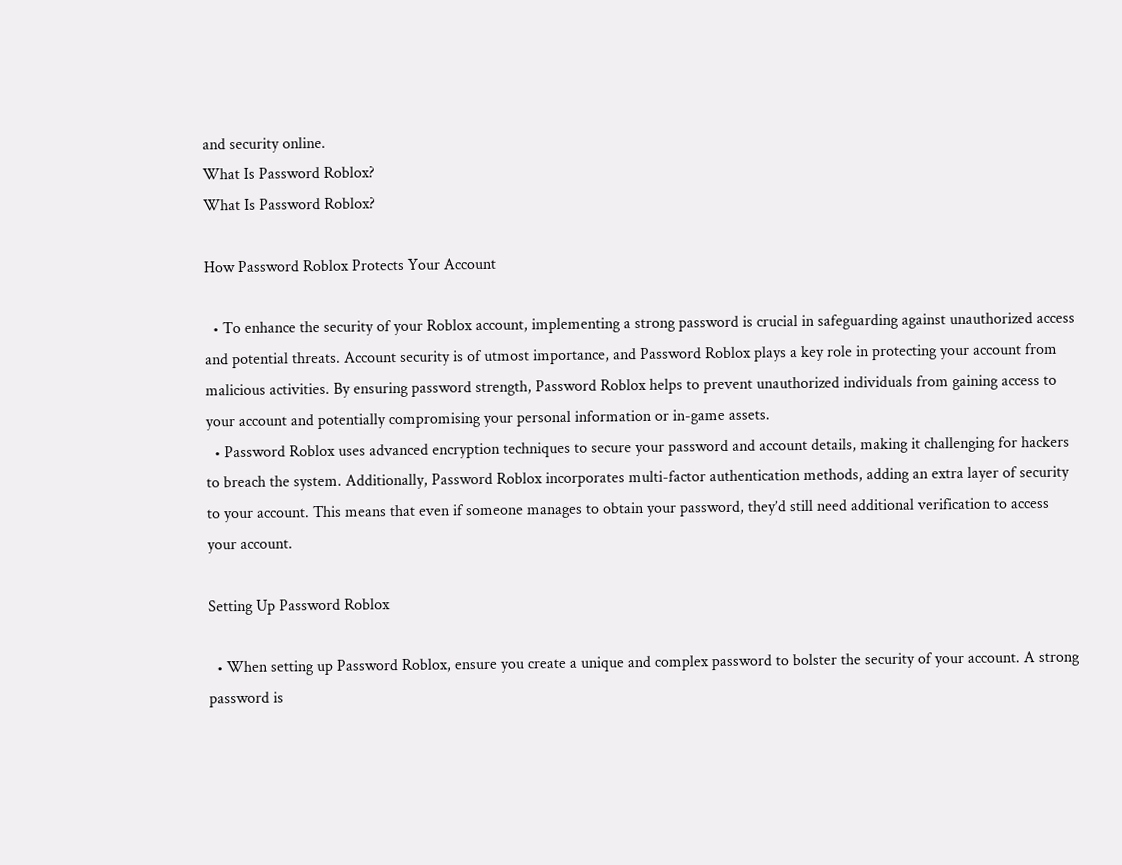and security online.
What Is Password Roblox?
What Is Password Roblox?

How Password Roblox Protects Your Account

  • To enhance the security of your Roblox account, implementing a strong password is crucial in safeguarding against unauthorized access and potential threats. Account security is of utmost importance, and Password Roblox plays a key role in protecting your account from malicious activities. By ensuring password strength, Password Roblox helps to prevent unauthorized individuals from gaining access to your account and potentially compromising your personal information or in-game assets.
  • Password Roblox uses advanced encryption techniques to secure your password and account details, making it challenging for hackers to breach the system. Additionally, Password Roblox incorporates multi-factor authentication methods, adding an extra layer of security to your account. This means that even if someone manages to obtain your password, they’d still need additional verification to access your account.

Setting Up Password Roblox

  • When setting up Password Roblox, ensure you create a unique and complex password to bolster the security of your account. A strong password is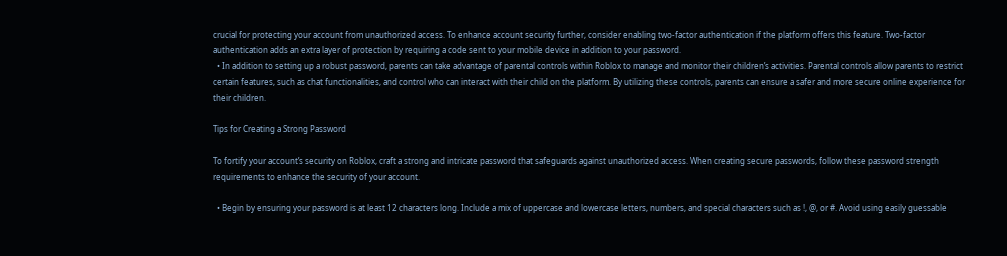crucial for protecting your account from unauthorized access. To enhance account security further, consider enabling two-factor authentication if the platform offers this feature. Two-factor authentication adds an extra layer of protection by requiring a code sent to your mobile device in addition to your password.
  • In addition to setting up a robust password, parents can take advantage of parental controls within Roblox to manage and monitor their children’s activities. Parental controls allow parents to restrict certain features, such as chat functionalities, and control who can interact with their child on the platform. By utilizing these controls, parents can ensure a safer and more secure online experience for their children.

Tips for Creating a Strong Password

To fortify your account’s security on Roblox, craft a strong and intricate password that safeguards against unauthorized access. When creating secure passwords, follow these password strength requirements to enhance the security of your account.

  • Begin by ensuring your password is at least 12 characters long. Include a mix of uppercase and lowercase letters, numbers, and special characters such as !, @, or #. Avoid using easily guessable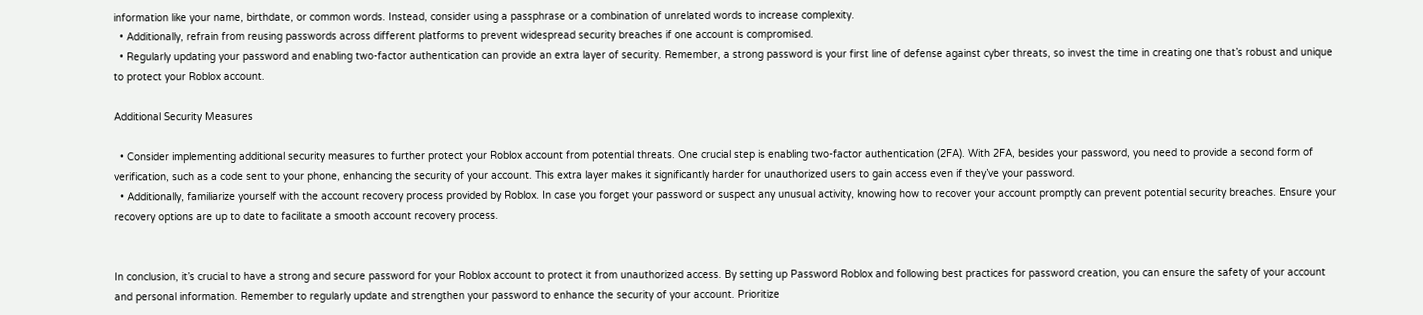information like your name, birthdate, or common words. Instead, consider using a passphrase or a combination of unrelated words to increase complexity.
  • Additionally, refrain from reusing passwords across different platforms to prevent widespread security breaches if one account is compromised.
  • Regularly updating your password and enabling two-factor authentication can provide an extra layer of security. Remember, a strong password is your first line of defense against cyber threats, so invest the time in creating one that’s robust and unique to protect your Roblox account.

Additional Security Measures

  • Consider implementing additional security measures to further protect your Roblox account from potential threats. One crucial step is enabling two-factor authentication (2FA). With 2FA, besides your password, you need to provide a second form of verification, such as a code sent to your phone, enhancing the security of your account. This extra layer makes it significantly harder for unauthorized users to gain access even if they’ve your password.
  • Additionally, familiarize yourself with the account recovery process provided by Roblox. In case you forget your password or suspect any unusual activity, knowing how to recover your account promptly can prevent potential security breaches. Ensure your recovery options are up to date to facilitate a smooth account recovery process.


In conclusion, it’s crucial to have a strong and secure password for your Roblox account to protect it from unauthorized access. By setting up Password Roblox and following best practices for password creation, you can ensure the safety of your account and personal information. Remember to regularly update and strengthen your password to enhance the security of your account. Prioritize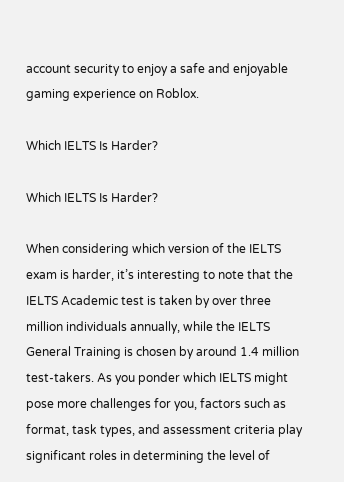account security to enjoy a safe and enjoyable gaming experience on Roblox.

Which IELTS Is Harder?

Which IELTS Is Harder?

When considering which version of the IELTS exam is harder, it’s interesting to note that the IELTS Academic test is taken by over three million individuals annually, while the IELTS General Training is chosen by around 1.4 million test-takers. As you ponder which IELTS might pose more challenges for you, factors such as format, task types, and assessment criteria play significant roles in determining the level of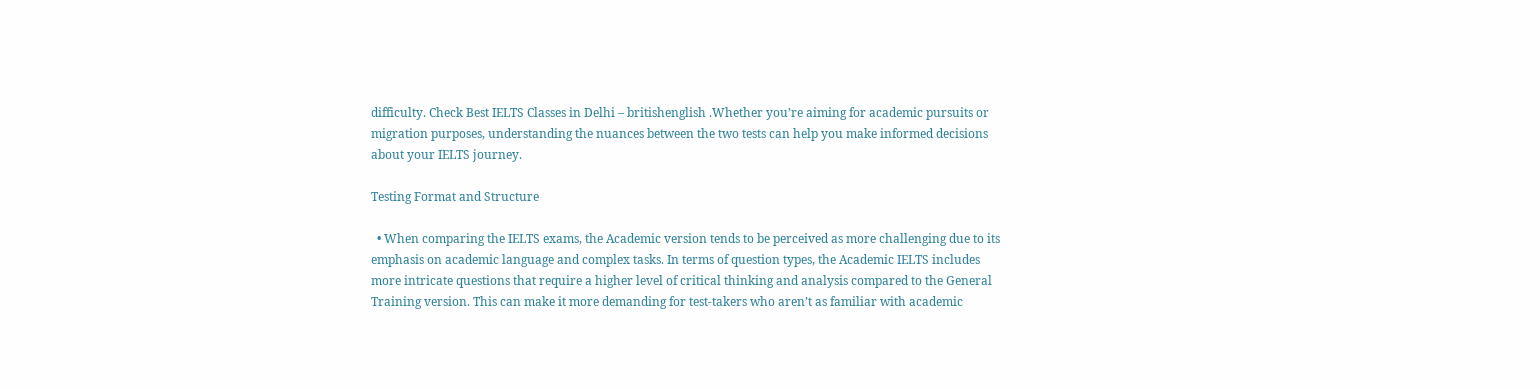difficulty. Check Best IELTS Classes in Delhi – britishenglish .Whether you’re aiming for academic pursuits or migration purposes, understanding the nuances between the two tests can help you make informed decisions about your IELTS journey.

Testing Format and Structure

  • When comparing the IELTS exams, the Academic version tends to be perceived as more challenging due to its emphasis on academic language and complex tasks. In terms of question types, the Academic IELTS includes more intricate questions that require a higher level of critical thinking and analysis compared to the General Training version. This can make it more demanding for test-takers who aren’t as familiar with academic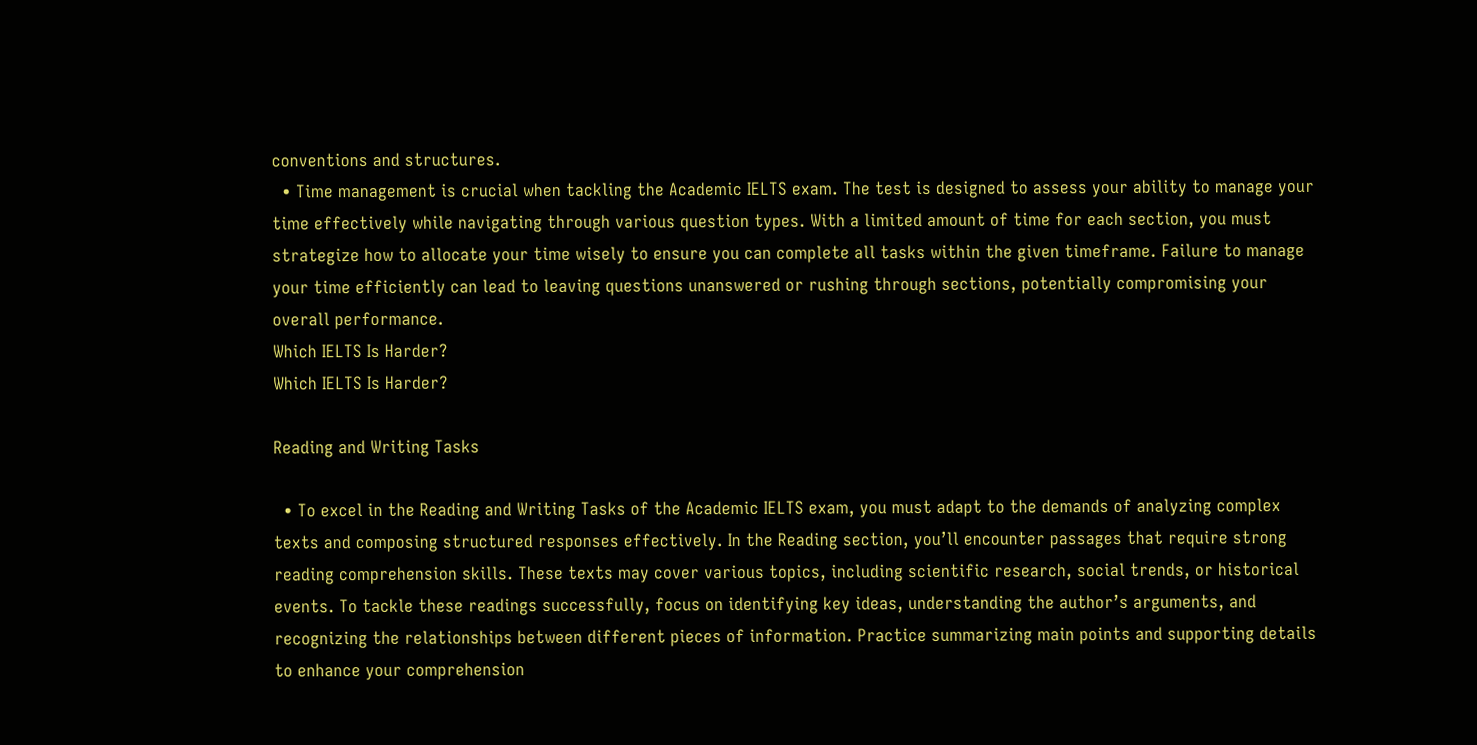conventions and structures.
  • Time management is crucial when tackling the Academic IELTS exam. The test is designed to assess your ability to manage your time effectively while navigating through various question types. With a limited amount of time for each section, you must strategize how to allocate your time wisely to ensure you can complete all tasks within the given timeframe. Failure to manage your time efficiently can lead to leaving questions unanswered or rushing through sections, potentially compromising your overall performance.
Which IELTS Is Harder?
Which IELTS Is Harder?

Reading and Writing Tasks

  • To excel in the Reading and Writing Tasks of the Academic IELTS exam, you must adapt to the demands of analyzing complex texts and composing structured responses effectively. In the Reading section, you’ll encounter passages that require strong reading comprehension skills. These texts may cover various topics, including scientific research, social trends, or historical events. To tackle these readings successfully, focus on identifying key ideas, understanding the author’s arguments, and recognizing the relationships between different pieces of information. Practice summarizing main points and supporting details to enhance your comprehension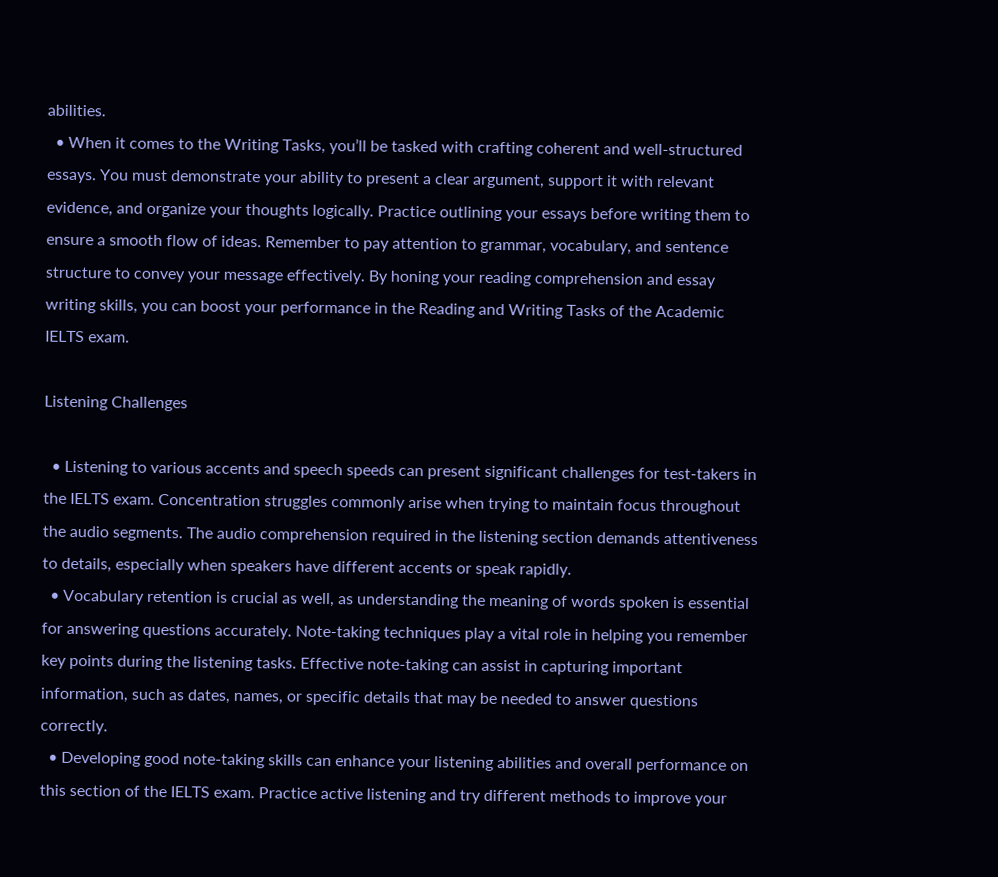abilities.
  • When it comes to the Writing Tasks, you’ll be tasked with crafting coherent and well-structured essays. You must demonstrate your ability to present a clear argument, support it with relevant evidence, and organize your thoughts logically. Practice outlining your essays before writing them to ensure a smooth flow of ideas. Remember to pay attention to grammar, vocabulary, and sentence structure to convey your message effectively. By honing your reading comprehension and essay writing skills, you can boost your performance in the Reading and Writing Tasks of the Academic IELTS exam.

Listening Challenges

  • Listening to various accents and speech speeds can present significant challenges for test-takers in the IELTS exam. Concentration struggles commonly arise when trying to maintain focus throughout the audio segments. The audio comprehension required in the listening section demands attentiveness to details, especially when speakers have different accents or speak rapidly.
  • Vocabulary retention is crucial as well, as understanding the meaning of words spoken is essential for answering questions accurately. Note-taking techniques play a vital role in helping you remember key points during the listening tasks. Effective note-taking can assist in capturing important information, such as dates, names, or specific details that may be needed to answer questions correctly.
  • Developing good note-taking skills can enhance your listening abilities and overall performance on this section of the IELTS exam. Practice active listening and try different methods to improve your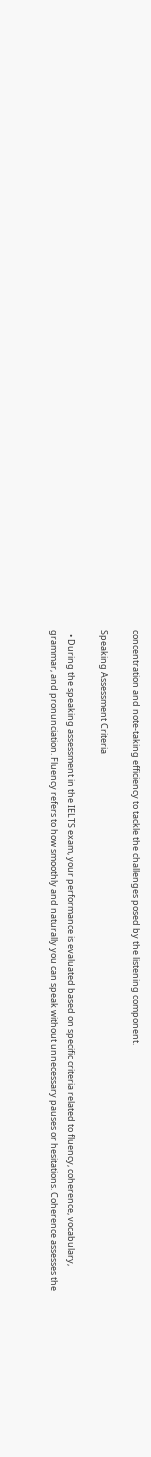concentration and note-taking efficiency to tackle the challenges posed by the listening component.

Speaking Assessment Criteria

  • During the speaking assessment in the IELTS exam, your performance is evaluated based on specific criteria related to fluency, coherence, vocabulary, grammar, and pronunciation. Fluency refers to how smoothly and naturally you can speak without unnecessary pauses or hesitations. Coherence assesses the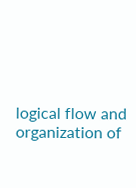logical flow and organization of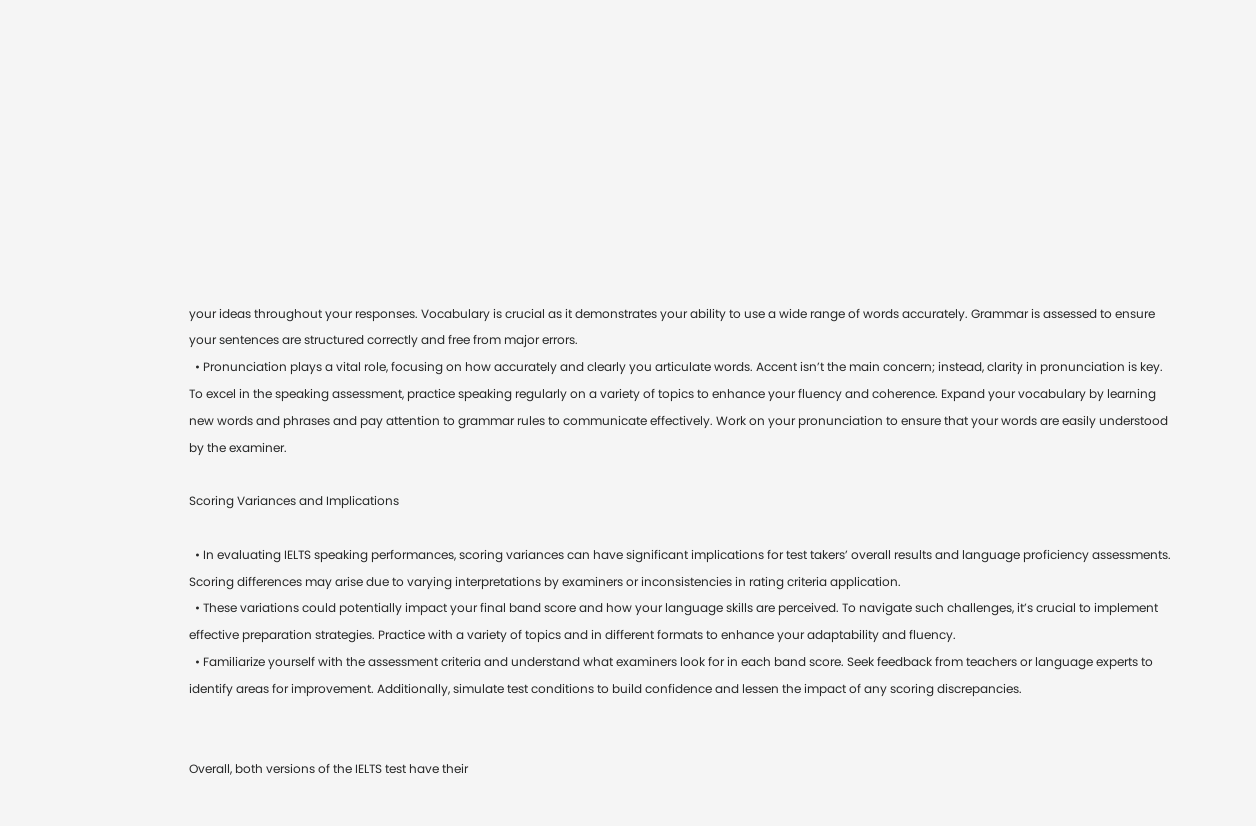your ideas throughout your responses. Vocabulary is crucial as it demonstrates your ability to use a wide range of words accurately. Grammar is assessed to ensure your sentences are structured correctly and free from major errors.
  • Pronunciation plays a vital role, focusing on how accurately and clearly you articulate words. Accent isn’t the main concern; instead, clarity in pronunciation is key. To excel in the speaking assessment, practice speaking regularly on a variety of topics to enhance your fluency and coherence. Expand your vocabulary by learning new words and phrases and pay attention to grammar rules to communicate effectively. Work on your pronunciation to ensure that your words are easily understood by the examiner.

Scoring Variances and Implications

  • In evaluating IELTS speaking performances, scoring variances can have significant implications for test takers’ overall results and language proficiency assessments. Scoring differences may arise due to varying interpretations by examiners or inconsistencies in rating criteria application.
  • These variations could potentially impact your final band score and how your language skills are perceived. To navigate such challenges, it’s crucial to implement effective preparation strategies. Practice with a variety of topics and in different formats to enhance your adaptability and fluency.
  • Familiarize yourself with the assessment criteria and understand what examiners look for in each band score. Seek feedback from teachers or language experts to identify areas for improvement. Additionally, simulate test conditions to build confidence and lessen the impact of any scoring discrepancies.


Overall, both versions of the IELTS test have their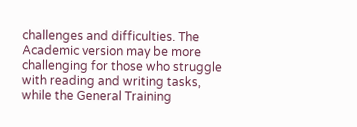challenges and difficulties. The Academic version may be more challenging for those who struggle with reading and writing tasks, while the General Training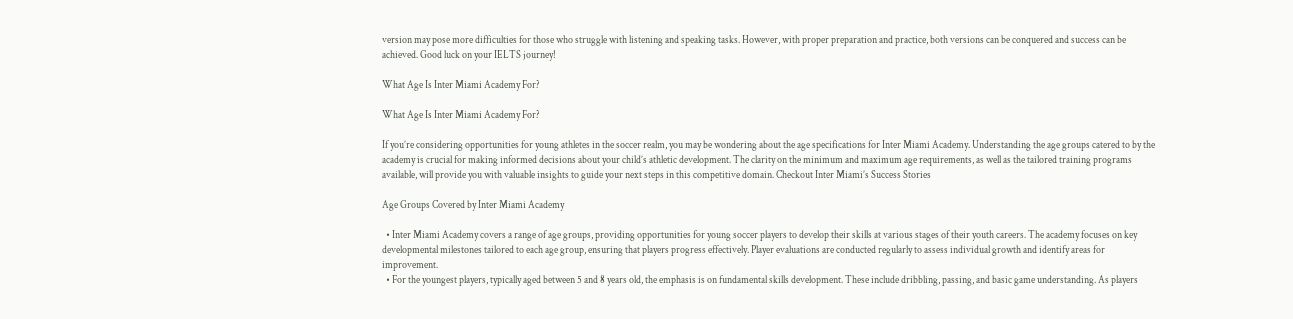version may pose more difficulties for those who struggle with listening and speaking tasks. However, with proper preparation and practice, both versions can be conquered and success can be achieved. Good luck on your IELTS journey!

What Age Is Inter Miami Academy For?

What Age Is Inter Miami Academy For?

If you’re considering opportunities for young athletes in the soccer realm, you may be wondering about the age specifications for Inter Miami Academy. Understanding the age groups catered to by the academy is crucial for making informed decisions about your child’s athletic development. The clarity on the minimum and maximum age requirements, as well as the tailored training programs available, will provide you with valuable insights to guide your next steps in this competitive domain. Checkout Inter Miami’s Success Stories

Age Groups Covered by Inter Miami Academy

  • Inter Miami Academy covers a range of age groups, providing opportunities for young soccer players to develop their skills at various stages of their youth careers. The academy focuses on key developmental milestones tailored to each age group, ensuring that players progress effectively. Player evaluations are conducted regularly to assess individual growth and identify areas for improvement.
  • For the youngest players, typically aged between 5 and 8 years old, the emphasis is on fundamental skills development. These include dribbling, passing, and basic game understanding. As players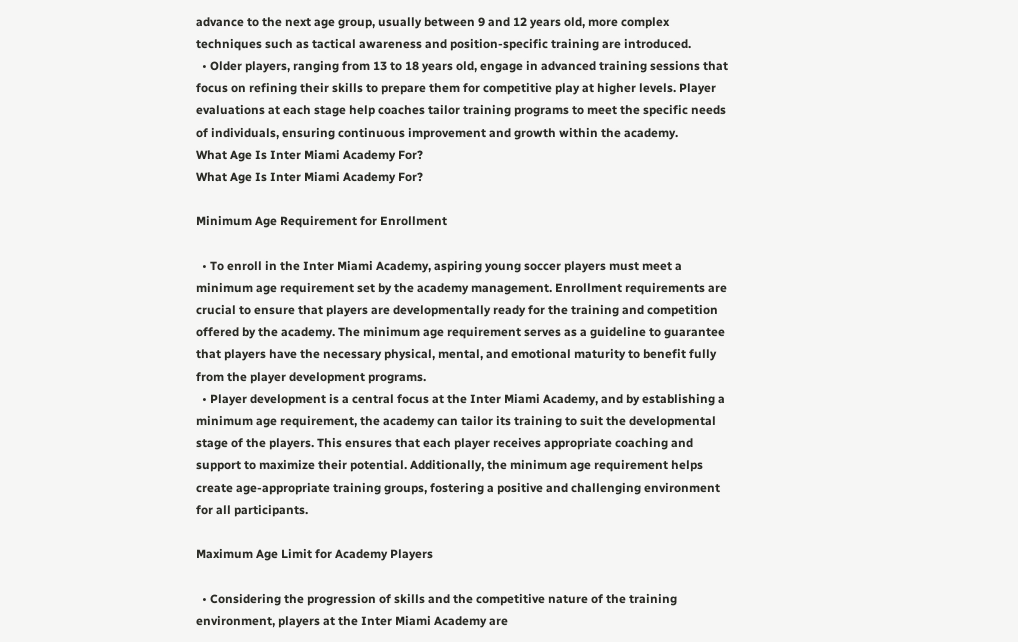advance to the next age group, usually between 9 and 12 years old, more complex techniques such as tactical awareness and position-specific training are introduced.
  • Older players, ranging from 13 to 18 years old, engage in advanced training sessions that focus on refining their skills to prepare them for competitive play at higher levels. Player evaluations at each stage help coaches tailor training programs to meet the specific needs of individuals, ensuring continuous improvement and growth within the academy.
What Age Is Inter Miami Academy For?
What Age Is Inter Miami Academy For?

Minimum Age Requirement for Enrollment

  • To enroll in the Inter Miami Academy, aspiring young soccer players must meet a minimum age requirement set by the academy management. Enrollment requirements are crucial to ensure that players are developmentally ready for the training and competition offered by the academy. The minimum age requirement serves as a guideline to guarantee that players have the necessary physical, mental, and emotional maturity to benefit fully from the player development programs.
  • Player development is a central focus at the Inter Miami Academy, and by establishing a minimum age requirement, the academy can tailor its training to suit the developmental stage of the players. This ensures that each player receives appropriate coaching and support to maximize their potential. Additionally, the minimum age requirement helps create age-appropriate training groups, fostering a positive and challenging environment for all participants.

Maximum Age Limit for Academy Players

  • Considering the progression of skills and the competitive nature of the training environment, players at the Inter Miami Academy are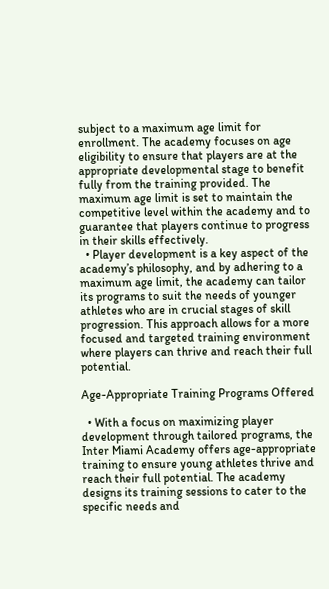subject to a maximum age limit for enrollment. The academy focuses on age eligibility to ensure that players are at the appropriate developmental stage to benefit fully from the training provided. The maximum age limit is set to maintain the competitive level within the academy and to guarantee that players continue to progress in their skills effectively.
  • Player development is a key aspect of the academy’s philosophy, and by adhering to a maximum age limit, the academy can tailor its programs to suit the needs of younger athletes who are in crucial stages of skill progression. This approach allows for a more focused and targeted training environment where players can thrive and reach their full potential.

Age-Appropriate Training Programs Offered

  • With a focus on maximizing player development through tailored programs, the Inter Miami Academy offers age-appropriate training to ensure young athletes thrive and reach their full potential. The academy designs its training sessions to cater to the specific needs and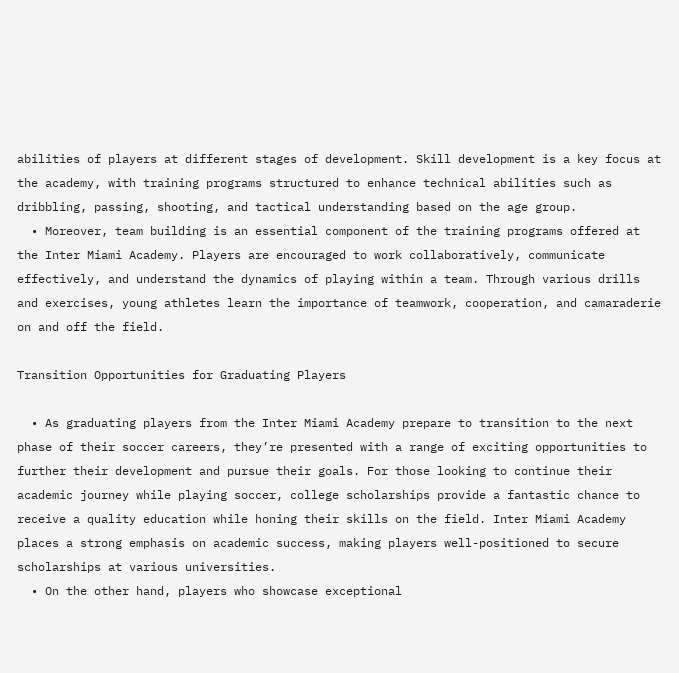abilities of players at different stages of development. Skill development is a key focus at the academy, with training programs structured to enhance technical abilities such as dribbling, passing, shooting, and tactical understanding based on the age group.
  • Moreover, team building is an essential component of the training programs offered at the Inter Miami Academy. Players are encouraged to work collaboratively, communicate effectively, and understand the dynamics of playing within a team. Through various drills and exercises, young athletes learn the importance of teamwork, cooperation, and camaraderie on and off the field.

Transition Opportunities for Graduating Players

  • As graduating players from the Inter Miami Academy prepare to transition to the next phase of their soccer careers, they’re presented with a range of exciting opportunities to further their development and pursue their goals. For those looking to continue their academic journey while playing soccer, college scholarships provide a fantastic chance to receive a quality education while honing their skills on the field. Inter Miami Academy places a strong emphasis on academic success, making players well-positioned to secure scholarships at various universities.
  • On the other hand, players who showcase exceptional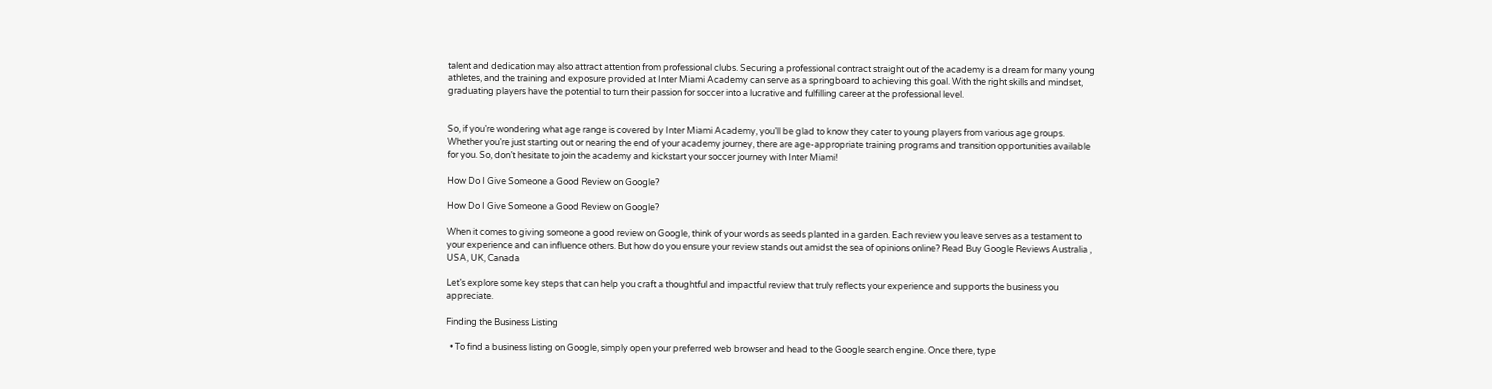talent and dedication may also attract attention from professional clubs. Securing a professional contract straight out of the academy is a dream for many young athletes, and the training and exposure provided at Inter Miami Academy can serve as a springboard to achieving this goal. With the right skills and mindset, graduating players have the potential to turn their passion for soccer into a lucrative and fulfilling career at the professional level.


So, if you’re wondering what age range is covered by Inter Miami Academy, you’ll be glad to know they cater to young players from various age groups. Whether you’re just starting out or nearing the end of your academy journey, there are age-appropriate training programs and transition opportunities available for you. So, don’t hesitate to join the academy and kickstart your soccer journey with Inter Miami!

How Do I Give Someone a Good Review on Google?

How Do I Give Someone a Good Review on Google?

When it comes to giving someone a good review on Google, think of your words as seeds planted in a garden. Each review you leave serves as a testament to your experience and can influence others. But how do you ensure your review stands out amidst the sea of opinions online? Read Buy Google Reviews Australia , USA, UK, Canada

Let’s explore some key steps that can help you craft a thoughtful and impactful review that truly reflects your experience and supports the business you appreciate.

Finding the Business Listing

  • To find a business listing on Google, simply open your preferred web browser and head to the Google search engine. Once there, type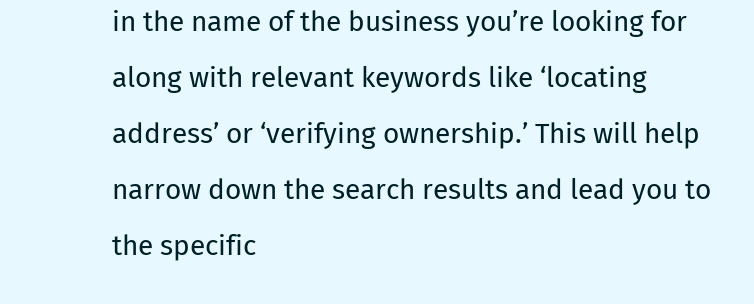in the name of the business you’re looking for along with relevant keywords like ‘locating address’ or ‘verifying ownership.’ This will help narrow down the search results and lead you to the specific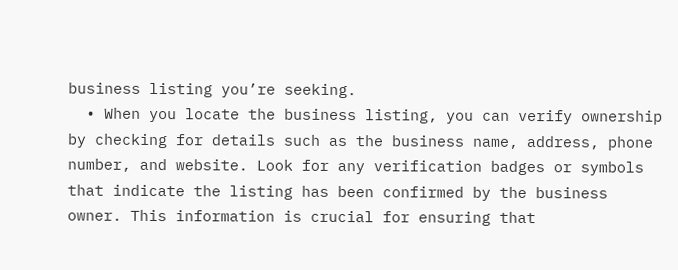business listing you’re seeking.
  • When you locate the business listing, you can verify ownership by checking for details such as the business name, address, phone number, and website. Look for any verification badges or symbols that indicate the listing has been confirmed by the business owner. This information is crucial for ensuring that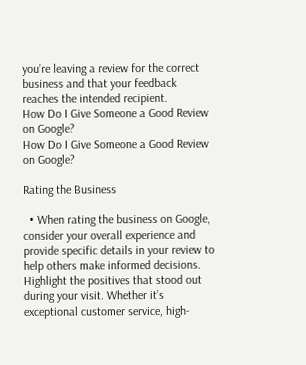you’re leaving a review for the correct business and that your feedback reaches the intended recipient.
How Do I Give Someone a Good Review on Google?
How Do I Give Someone a Good Review on Google?

Rating the Business

  • When rating the business on Google, consider your overall experience and provide specific details in your review to help others make informed decisions. Highlight the positives that stood out during your visit. Whether it’s exceptional customer service, high-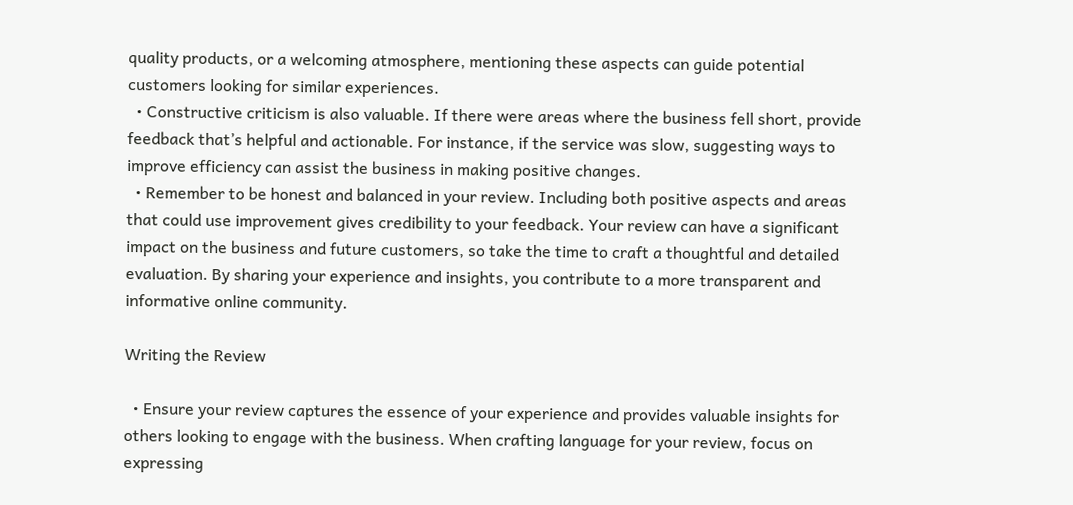quality products, or a welcoming atmosphere, mentioning these aspects can guide potential customers looking for similar experiences.
  • Constructive criticism is also valuable. If there were areas where the business fell short, provide feedback that’s helpful and actionable. For instance, if the service was slow, suggesting ways to improve efficiency can assist the business in making positive changes.
  • Remember to be honest and balanced in your review. Including both positive aspects and areas that could use improvement gives credibility to your feedback. Your review can have a significant impact on the business and future customers, so take the time to craft a thoughtful and detailed evaluation. By sharing your experience and insights, you contribute to a more transparent and informative online community.

Writing the Review

  • Ensure your review captures the essence of your experience and provides valuable insights for others looking to engage with the business. When crafting language for your review, focus on expressing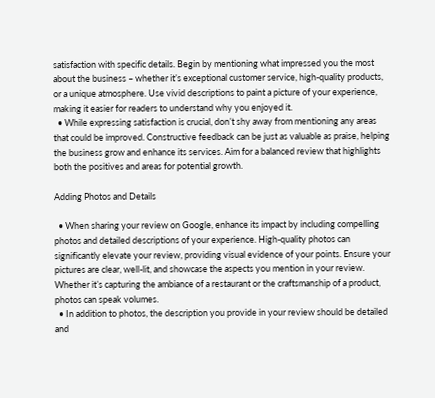satisfaction with specific details. Begin by mentioning what impressed you the most about the business – whether it’s exceptional customer service, high-quality products, or a unique atmosphere. Use vivid descriptions to paint a picture of your experience, making it easier for readers to understand why you enjoyed it.
  • While expressing satisfaction is crucial, don’t shy away from mentioning any areas that could be improved. Constructive feedback can be just as valuable as praise, helping the business grow and enhance its services. Aim for a balanced review that highlights both the positives and areas for potential growth.

Adding Photos and Details

  • When sharing your review on Google, enhance its impact by including compelling photos and detailed descriptions of your experience. High-quality photos can significantly elevate your review, providing visual evidence of your points. Ensure your pictures are clear, well-lit, and showcase the aspects you mention in your review. Whether it’s capturing the ambiance of a restaurant or the craftsmanship of a product, photos can speak volumes.
  • In addition to photos, the description you provide in your review should be detailed and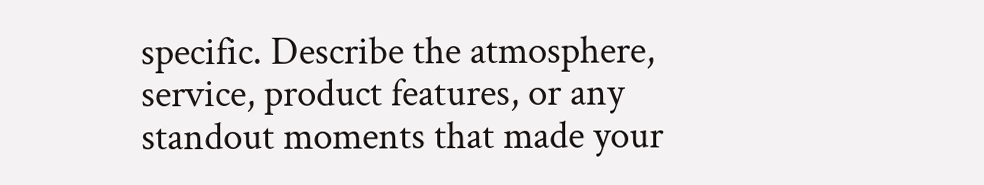specific. Describe the atmosphere, service, product features, or any standout moments that made your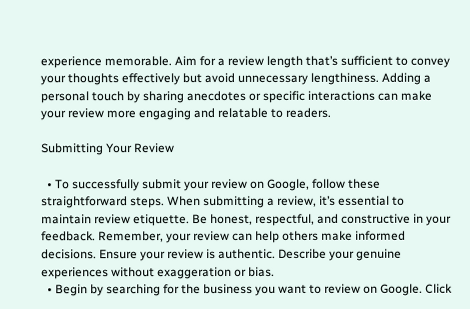experience memorable. Aim for a review length that’s sufficient to convey your thoughts effectively but avoid unnecessary lengthiness. Adding a personal touch by sharing anecdotes or specific interactions can make your review more engaging and relatable to readers.

Submitting Your Review

  • To successfully submit your review on Google, follow these straightforward steps. When submitting a review, it’s essential to maintain review etiquette. Be honest, respectful, and constructive in your feedback. Remember, your review can help others make informed decisions. Ensure your review is authentic. Describe your genuine experiences without exaggeration or bias.
  • Begin by searching for the business you want to review on Google. Click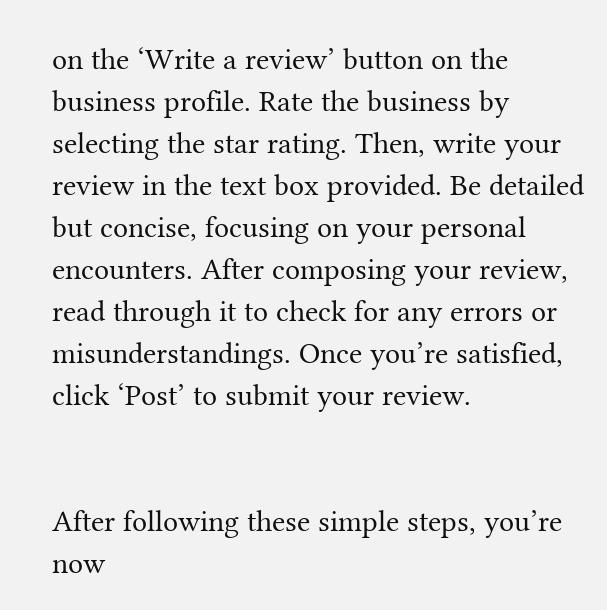on the ‘Write a review’ button on the business profile. Rate the business by selecting the star rating. Then, write your review in the text box provided. Be detailed but concise, focusing on your personal encounters. After composing your review, read through it to check for any errors or misunderstandings. Once you’re satisfied, click ‘Post’ to submit your review.


After following these simple steps, you’re now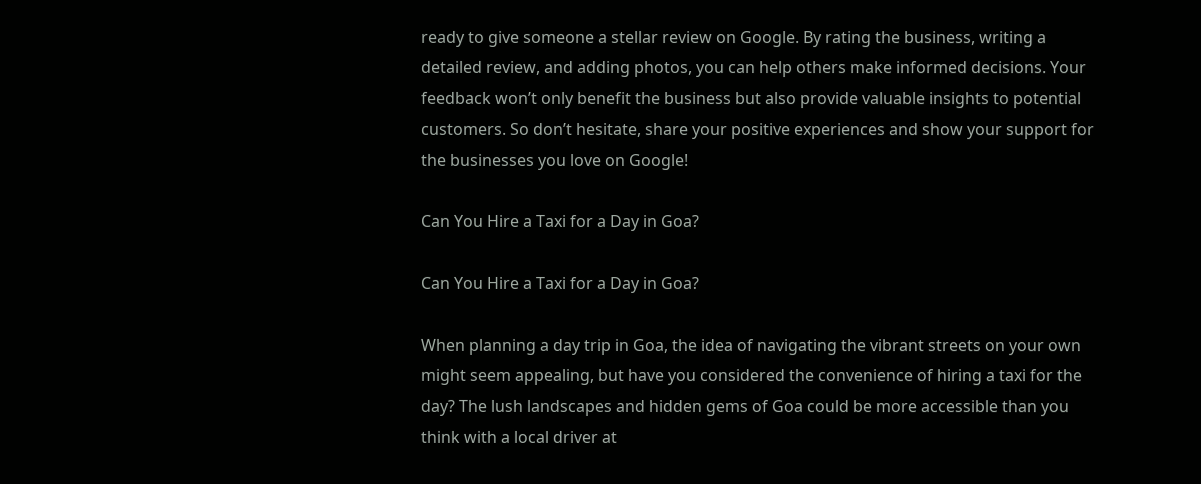ready to give someone a stellar review on Google. By rating the business, writing a detailed review, and adding photos, you can help others make informed decisions. Your feedback won’t only benefit the business but also provide valuable insights to potential customers. So don’t hesitate, share your positive experiences and show your support for the businesses you love on Google!

Can You Hire a Taxi for a Day in Goa?

Can You Hire a Taxi for a Day in Goa?

When planning a day trip in Goa, the idea of navigating the vibrant streets on your own might seem appealing, but have you considered the convenience of hiring a taxi for the day? The lush landscapes and hidden gems of Goa could be more accessible than you think with a local driver at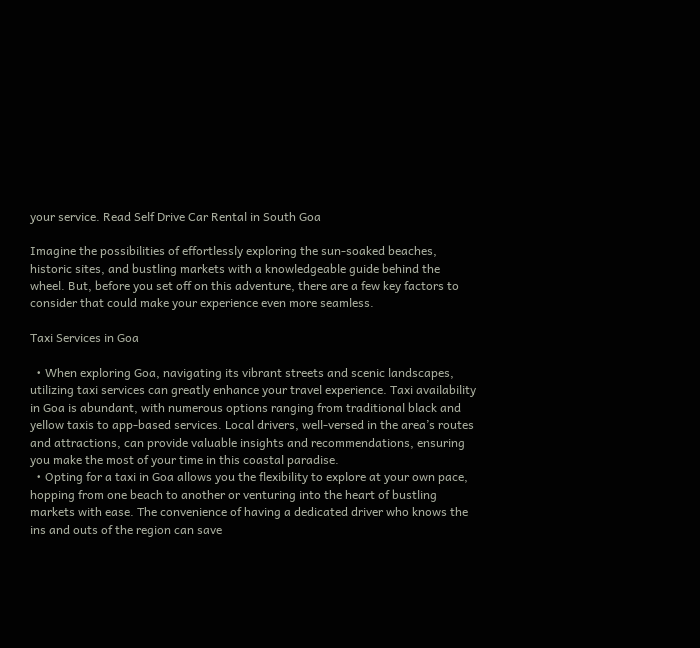your service. Read Self Drive Car Rental in South Goa

Imagine the possibilities of effortlessly exploring the sun-soaked beaches, historic sites, and bustling markets with a knowledgeable guide behind the wheel. But, before you set off on this adventure, there are a few key factors to consider that could make your experience even more seamless.

Taxi Services in Goa

  • When exploring Goa, navigating its vibrant streets and scenic landscapes, utilizing taxi services can greatly enhance your travel experience. Taxi availability in Goa is abundant, with numerous options ranging from traditional black and yellow taxis to app-based services. Local drivers, well-versed in the area’s routes and attractions, can provide valuable insights and recommendations, ensuring you make the most of your time in this coastal paradise.
  • Opting for a taxi in Goa allows you the flexibility to explore at your own pace, hopping from one beach to another or venturing into the heart of bustling markets with ease. The convenience of having a dedicated driver who knows the ins and outs of the region can save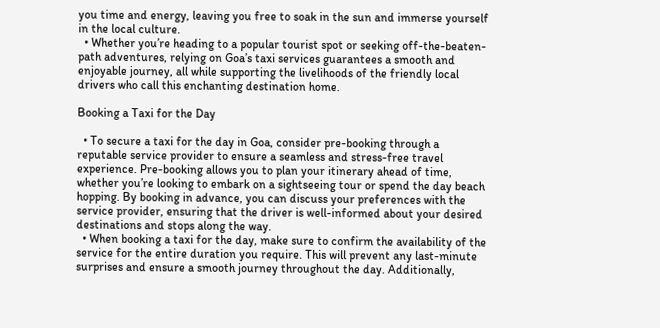you time and energy, leaving you free to soak in the sun and immerse yourself in the local culture.
  • Whether you’re heading to a popular tourist spot or seeking off-the-beaten-path adventures, relying on Goa’s taxi services guarantees a smooth and enjoyable journey, all while supporting the livelihoods of the friendly local drivers who call this enchanting destination home.

Booking a Taxi for the Day

  • To secure a taxi for the day in Goa, consider pre-booking through a reputable service provider to ensure a seamless and stress-free travel experience. Pre-booking allows you to plan your itinerary ahead of time, whether you’re looking to embark on a sightseeing tour or spend the day beach hopping. By booking in advance, you can discuss your preferences with the service provider, ensuring that the driver is well-informed about your desired destinations and stops along the way.
  • When booking a taxi for the day, make sure to confirm the availability of the service for the entire duration you require. This will prevent any last-minute surprises and ensure a smooth journey throughout the day. Additionally,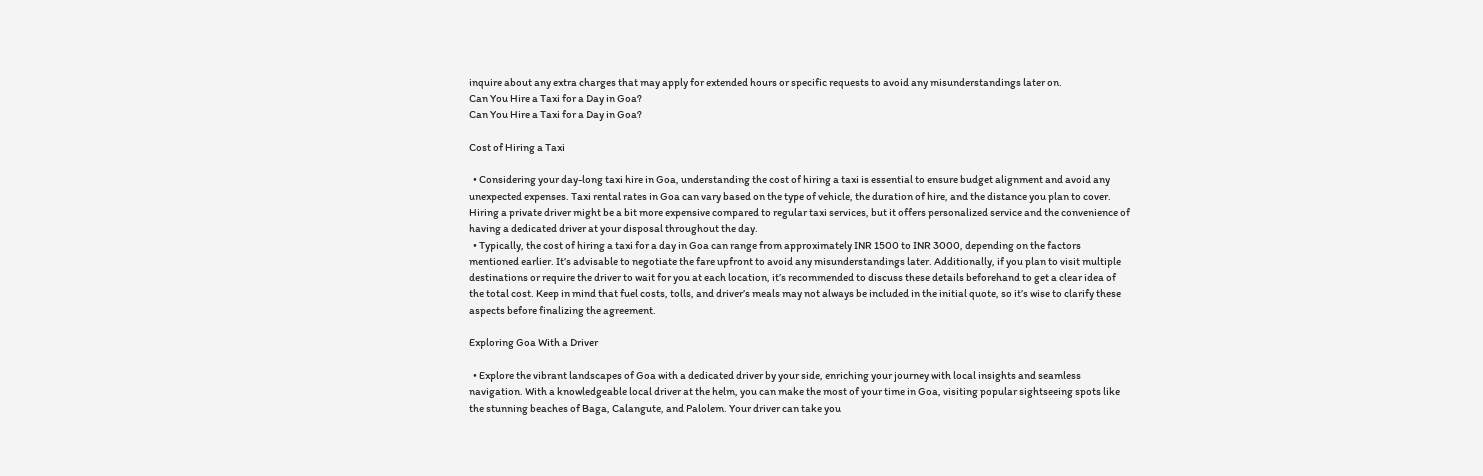inquire about any extra charges that may apply for extended hours or specific requests to avoid any misunderstandings later on.
Can You Hire a Taxi for a Day in Goa?
Can You Hire a Taxi for a Day in Goa?

Cost of Hiring a Taxi

  • Considering your day-long taxi hire in Goa, understanding the cost of hiring a taxi is essential to ensure budget alignment and avoid any unexpected expenses. Taxi rental rates in Goa can vary based on the type of vehicle, the duration of hire, and the distance you plan to cover. Hiring a private driver might be a bit more expensive compared to regular taxi services, but it offers personalized service and the convenience of having a dedicated driver at your disposal throughout the day.
  • Typically, the cost of hiring a taxi for a day in Goa can range from approximately INR 1500 to INR 3000, depending on the factors mentioned earlier. It’s advisable to negotiate the fare upfront to avoid any misunderstandings later. Additionally, if you plan to visit multiple destinations or require the driver to wait for you at each location, it’s recommended to discuss these details beforehand to get a clear idea of the total cost. Keep in mind that fuel costs, tolls, and driver’s meals may not always be included in the initial quote, so it’s wise to clarify these aspects before finalizing the agreement.

Exploring Goa With a Driver

  • Explore the vibrant landscapes of Goa with a dedicated driver by your side, enriching your journey with local insights and seamless navigation. With a knowledgeable local driver at the helm, you can make the most of your time in Goa, visiting popular sightseeing spots like the stunning beaches of Baga, Calangute, and Palolem. Your driver can take you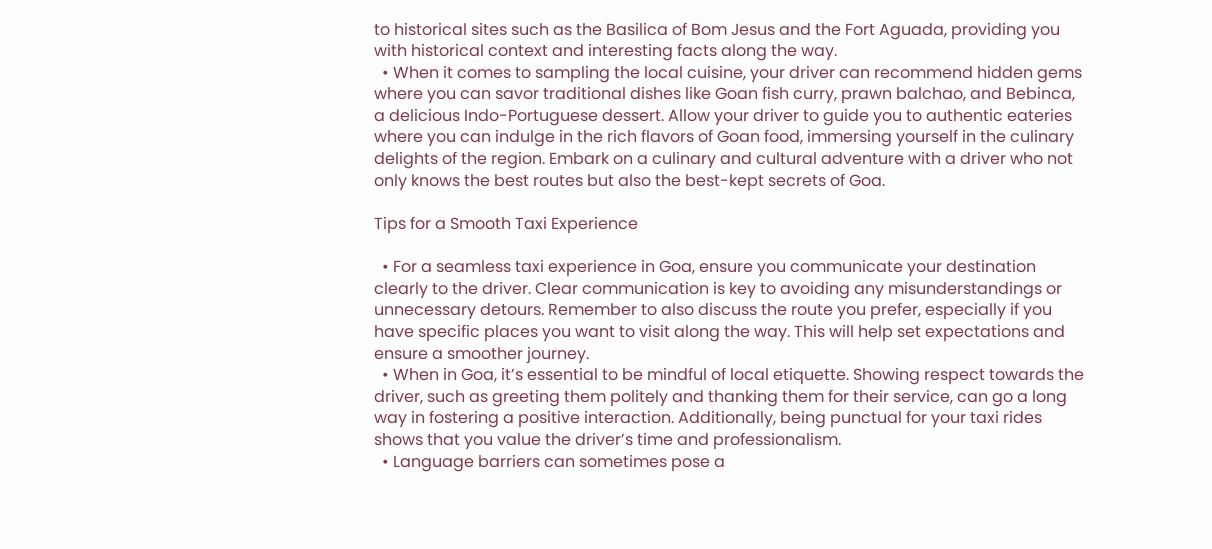to historical sites such as the Basilica of Bom Jesus and the Fort Aguada, providing you with historical context and interesting facts along the way.
  • When it comes to sampling the local cuisine, your driver can recommend hidden gems where you can savor traditional dishes like Goan fish curry, prawn balchao, and Bebinca, a delicious Indo-Portuguese dessert. Allow your driver to guide you to authentic eateries where you can indulge in the rich flavors of Goan food, immersing yourself in the culinary delights of the region. Embark on a culinary and cultural adventure with a driver who not only knows the best routes but also the best-kept secrets of Goa.

Tips for a Smooth Taxi Experience

  • For a seamless taxi experience in Goa, ensure you communicate your destination clearly to the driver. Clear communication is key to avoiding any misunderstandings or unnecessary detours. Remember to also discuss the route you prefer, especially if you have specific places you want to visit along the way. This will help set expectations and ensure a smoother journey.
  • When in Goa, it’s essential to be mindful of local etiquette. Showing respect towards the driver, such as greeting them politely and thanking them for their service, can go a long way in fostering a positive interaction. Additionally, being punctual for your taxi rides shows that you value the driver’s time and professionalism.
  • Language barriers can sometimes pose a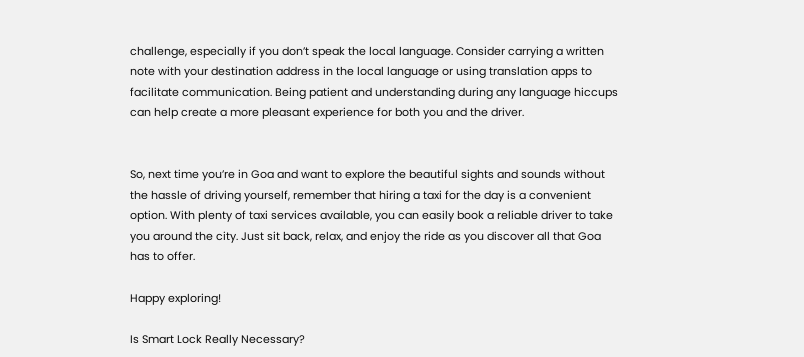challenge, especially if you don’t speak the local language. Consider carrying a written note with your destination address in the local language or using translation apps to facilitate communication. Being patient and understanding during any language hiccups can help create a more pleasant experience for both you and the driver.


So, next time you’re in Goa and want to explore the beautiful sights and sounds without the hassle of driving yourself, remember that hiring a taxi for the day is a convenient option. With plenty of taxi services available, you can easily book a reliable driver to take you around the city. Just sit back, relax, and enjoy the ride as you discover all that Goa has to offer.

Happy exploring!

Is Smart Lock Really Necessary?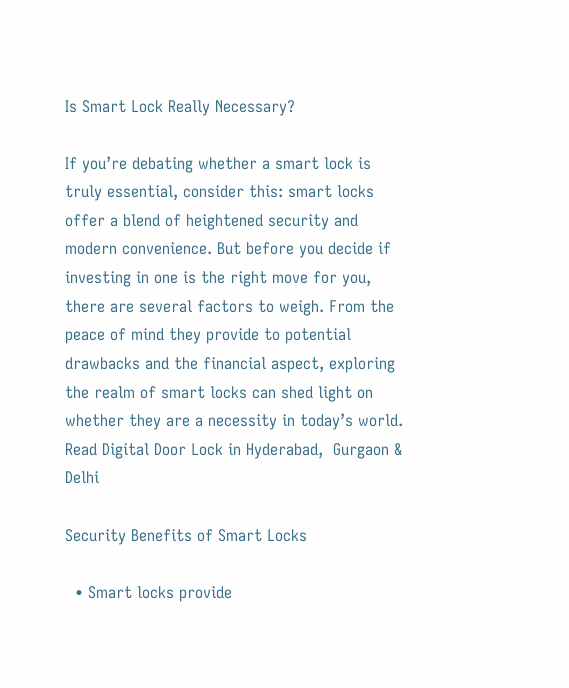Is Smart Lock Really Necessary?

If you’re debating whether a smart lock is truly essential, consider this: smart locks offer a blend of heightened security and modern convenience. But before you decide if investing in one is the right move for you, there are several factors to weigh. From the peace of mind they provide to potential drawbacks and the financial aspect, exploring the realm of smart locks can shed light on whether they are a necessity in today’s world. Read Digital Door Lock in Hyderabad,  Gurgaon & Delhi

Security Benefits of Smart Locks

  • Smart locks provide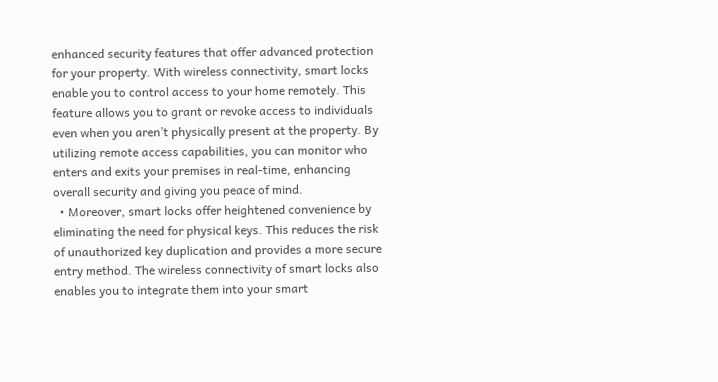enhanced security features that offer advanced protection for your property. With wireless connectivity, smart locks enable you to control access to your home remotely. This feature allows you to grant or revoke access to individuals even when you aren’t physically present at the property. By utilizing remote access capabilities, you can monitor who enters and exits your premises in real-time, enhancing overall security and giving you peace of mind.
  • Moreover, smart locks offer heightened convenience by eliminating the need for physical keys. This reduces the risk of unauthorized key duplication and provides a more secure entry method. The wireless connectivity of smart locks also enables you to integrate them into your smart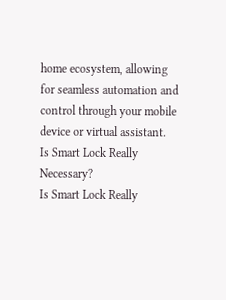home ecosystem, allowing for seamless automation and control through your mobile device or virtual assistant.
Is Smart Lock Really Necessary?
Is Smart Lock Really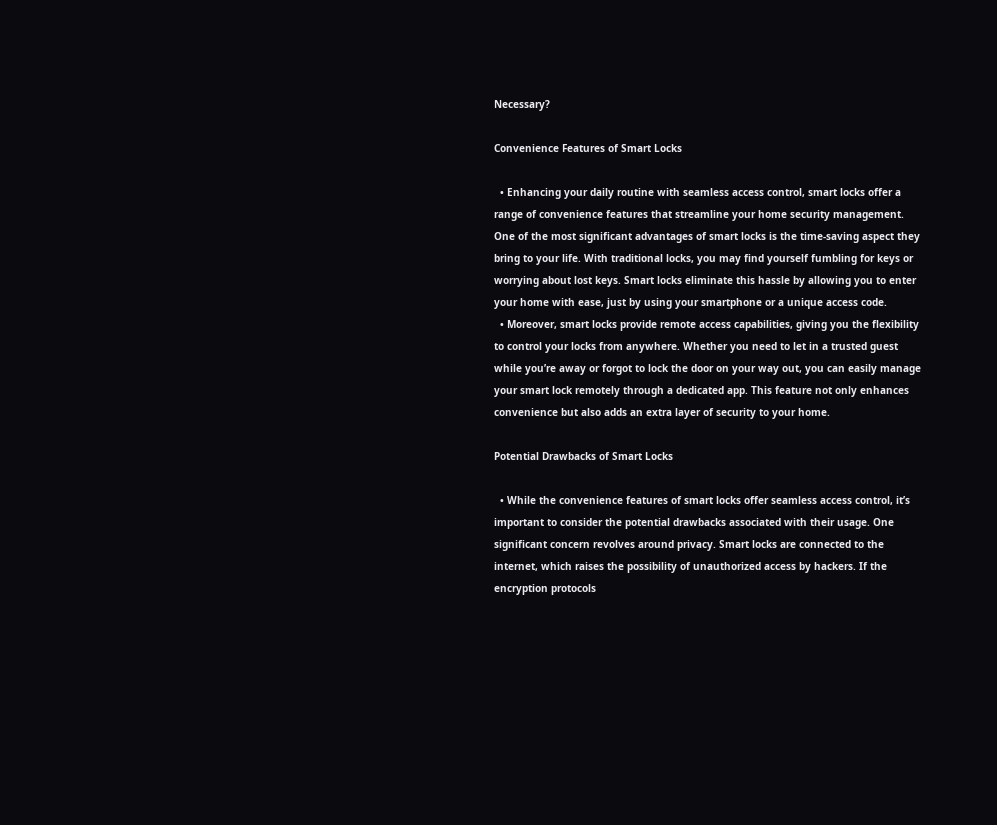Necessary?

Convenience Features of Smart Locks

  • Enhancing your daily routine with seamless access control, smart locks offer a range of convenience features that streamline your home security management. One of the most significant advantages of smart locks is the time-saving aspect they bring to your life. With traditional locks, you may find yourself fumbling for keys or worrying about lost keys. Smart locks eliminate this hassle by allowing you to enter your home with ease, just by using your smartphone or a unique access code.
  • Moreover, smart locks provide remote access capabilities, giving you the flexibility to control your locks from anywhere. Whether you need to let in a trusted guest while you’re away or forgot to lock the door on your way out, you can easily manage your smart lock remotely through a dedicated app. This feature not only enhances convenience but also adds an extra layer of security to your home.

Potential Drawbacks of Smart Locks

  • While the convenience features of smart locks offer seamless access control, it’s important to consider the potential drawbacks associated with their usage. One significant concern revolves around privacy. Smart locks are connected to the internet, which raises the possibility of unauthorized access by hackers. If the encryption protocols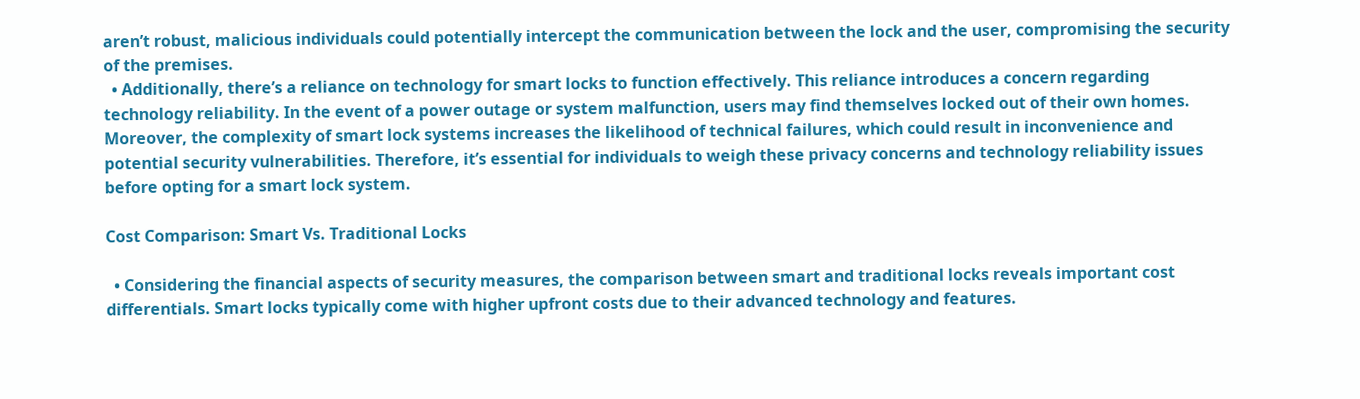aren’t robust, malicious individuals could potentially intercept the communication between the lock and the user, compromising the security of the premises.
  • Additionally, there’s a reliance on technology for smart locks to function effectively. This reliance introduces a concern regarding technology reliability. In the event of a power outage or system malfunction, users may find themselves locked out of their own homes. Moreover, the complexity of smart lock systems increases the likelihood of technical failures, which could result in inconvenience and potential security vulnerabilities. Therefore, it’s essential for individuals to weigh these privacy concerns and technology reliability issues before opting for a smart lock system.

Cost Comparison: Smart Vs. Traditional Locks

  • Considering the financial aspects of security measures, the comparison between smart and traditional locks reveals important cost differentials. Smart locks typically come with higher upfront costs due to their advanced technology and features.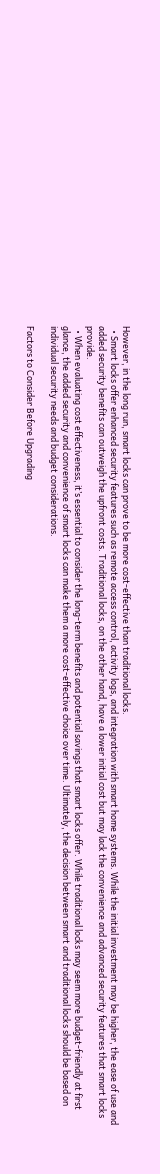However, in the long run, smart locks can prove to be more cost-effective than traditional locks.
  • Smart locks offer enhanced security features such as remote access control, activity logs, and integration with smart home systems. While the initial investment may be higher, the ease of use and added security benefits can outweigh the upfront costs. Traditional locks, on the other hand, have a lower initial cost but may lack the convenience and advanced security features that smart locks provide.
  • When evaluating cost effectiveness, it’s essential to consider the long-term benefits and potential savings that smart locks offer. While traditional locks may seem more budget-friendly at first glance, the added security and convenience of smart locks can make them a more cost-effective choice over time. Ultimately, the decision between smart and traditional locks should be based on individual security needs and budget considerations.

Factors to Consider Before Upgrading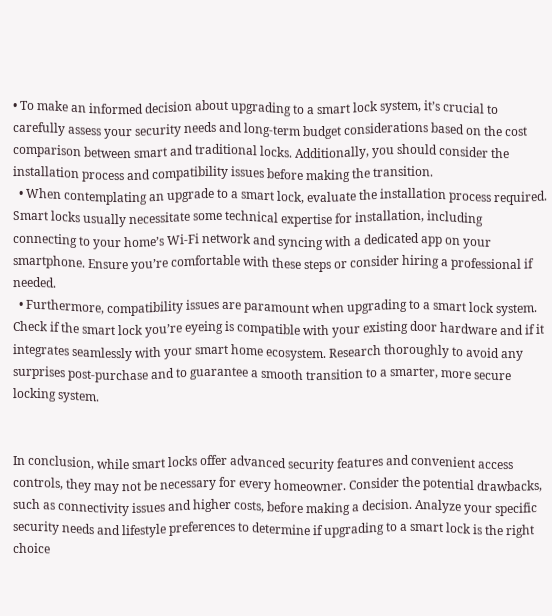• To make an informed decision about upgrading to a smart lock system, it’s crucial to carefully assess your security needs and long-term budget considerations based on the cost comparison between smart and traditional locks. Additionally, you should consider the installation process and compatibility issues before making the transition.
  • When contemplating an upgrade to a smart lock, evaluate the installation process required. Smart locks usually necessitate some technical expertise for installation, including connecting to your home’s Wi-Fi network and syncing with a dedicated app on your smartphone. Ensure you’re comfortable with these steps or consider hiring a professional if needed.
  • Furthermore, compatibility issues are paramount when upgrading to a smart lock system. Check if the smart lock you’re eyeing is compatible with your existing door hardware and if it integrates seamlessly with your smart home ecosystem. Research thoroughly to avoid any surprises post-purchase and to guarantee a smooth transition to a smarter, more secure locking system.


In conclusion, while smart locks offer advanced security features and convenient access controls, they may not be necessary for every homeowner. Consider the potential drawbacks, such as connectivity issues and higher costs, before making a decision. Analyze your specific security needs and lifestyle preferences to determine if upgrading to a smart lock is the right choice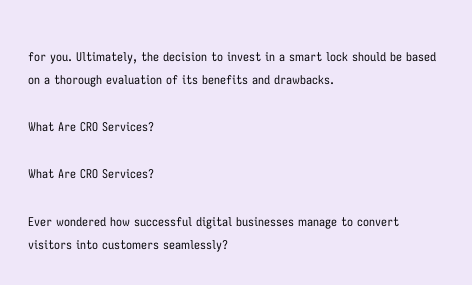for you. Ultimately, the decision to invest in a smart lock should be based on a thorough evaluation of its benefits and drawbacks.

What Are CRO Services?

What Are CRO Services?

Ever wondered how successful digital businesses manage to convert visitors into customers seamlessly?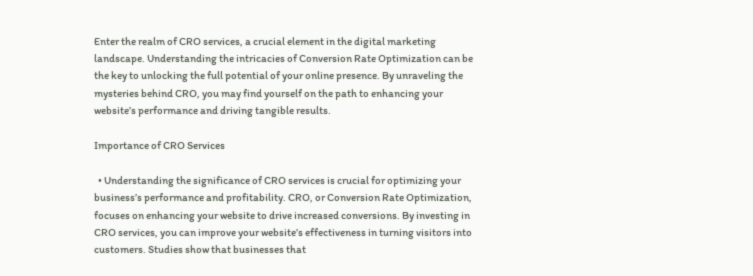Enter the realm of CRO services, a crucial element in the digital marketing landscape. Understanding the intricacies of Conversion Rate Optimization can be the key to unlocking the full potential of your online presence. By unraveling the mysteries behind CRO, you may find yourself on the path to enhancing your website’s performance and driving tangible results.

Importance of CRO Services

  • Understanding the significance of CRO services is crucial for optimizing your business’s performance and profitability. CRO, or Conversion Rate Optimization, focuses on enhancing your website to drive increased conversions. By investing in CRO services, you can improve your website’s effectiveness in turning visitors into customers. Studies show that businesses that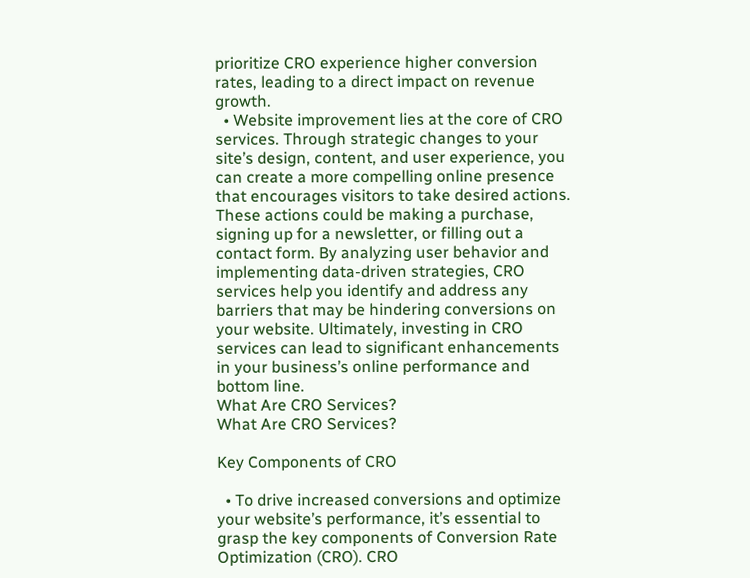prioritize CRO experience higher conversion rates, leading to a direct impact on revenue growth.
  • Website improvement lies at the core of CRO services. Through strategic changes to your site’s design, content, and user experience, you can create a more compelling online presence that encourages visitors to take desired actions. These actions could be making a purchase, signing up for a newsletter, or filling out a contact form. By analyzing user behavior and implementing data-driven strategies, CRO services help you identify and address any barriers that may be hindering conversions on your website. Ultimately, investing in CRO services can lead to significant enhancements in your business’s online performance and bottom line.
What Are CRO Services?
What Are CRO Services?

Key Components of CRO

  • To drive increased conversions and optimize your website’s performance, it’s essential to grasp the key components of Conversion Rate Optimization (CRO). CRO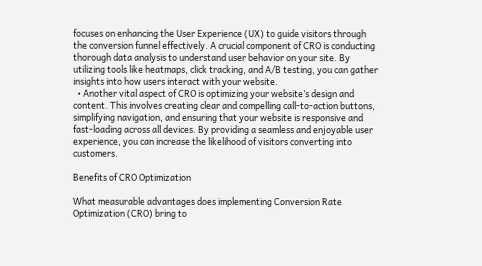focuses on enhancing the User Experience (UX) to guide visitors through the conversion funnel effectively. A crucial component of CRO is conducting thorough data analysis to understand user behavior on your site. By utilizing tools like heatmaps, click tracking, and A/B testing, you can gather insights into how users interact with your website.
  • Another vital aspect of CRO is optimizing your website’s design and content. This involves creating clear and compelling call-to-action buttons, simplifying navigation, and ensuring that your website is responsive and fast-loading across all devices. By providing a seamless and enjoyable user experience, you can increase the likelihood of visitors converting into customers.

Benefits of CRO Optimization

What measurable advantages does implementing Conversion Rate Optimization (CRO) bring to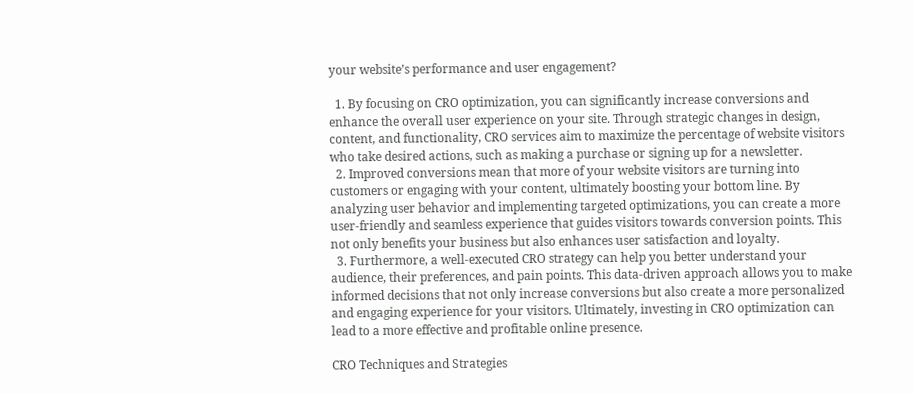your website’s performance and user engagement?

  1. By focusing on CRO optimization, you can significantly increase conversions and enhance the overall user experience on your site. Through strategic changes in design, content, and functionality, CRO services aim to maximize the percentage of website visitors who take desired actions, such as making a purchase or signing up for a newsletter.
  2. Improved conversions mean that more of your website visitors are turning into customers or engaging with your content, ultimately boosting your bottom line. By analyzing user behavior and implementing targeted optimizations, you can create a more user-friendly and seamless experience that guides visitors towards conversion points. This not only benefits your business but also enhances user satisfaction and loyalty.
  3. Furthermore, a well-executed CRO strategy can help you better understand your audience, their preferences, and pain points. This data-driven approach allows you to make informed decisions that not only increase conversions but also create a more personalized and engaging experience for your visitors. Ultimately, investing in CRO optimization can lead to a more effective and profitable online presence.

CRO Techniques and Strategies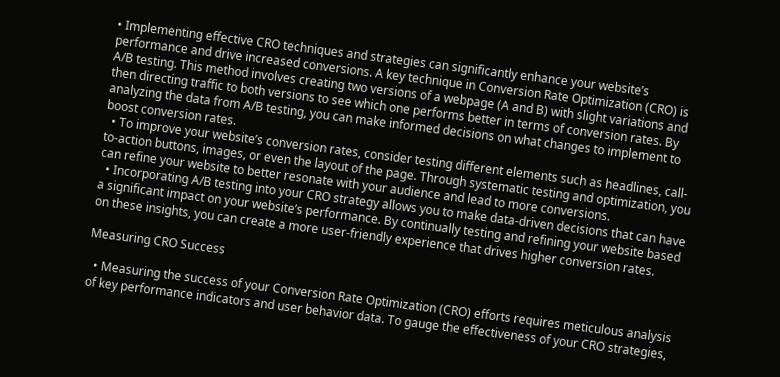• Implementing effective CRO techniques and strategies can significantly enhance your website’s performance and drive increased conversions. A key technique in Conversion Rate Optimization (CRO) is A/B testing. This method involves creating two versions of a webpage (A and B) with slight variations and then directing traffic to both versions to see which one performs better in terms of conversion rates. By analyzing the data from A/B testing, you can make informed decisions on what changes to implement to boost conversion rates.
  • To improve your website’s conversion rates, consider testing different elements such as headlines, call-to-action buttons, images, or even the layout of the page. Through systematic testing and optimization, you can refine your website to better resonate with your audience and lead to more conversions.
  • Incorporating A/B testing into your CRO strategy allows you to make data-driven decisions that can have a significant impact on your website’s performance. By continually testing and refining your website based on these insights, you can create a more user-friendly experience that drives higher conversion rates.

Measuring CRO Success

  • Measuring the success of your Conversion Rate Optimization (CRO) efforts requires meticulous analysis of key performance indicators and user behavior data. To gauge the effectiveness of your CRO strategies,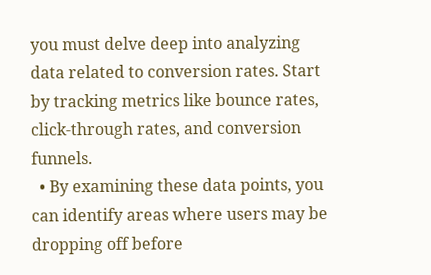you must delve deep into analyzing data related to conversion rates. Start by tracking metrics like bounce rates, click-through rates, and conversion funnels.
  • By examining these data points, you can identify areas where users may be dropping off before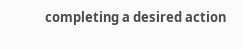completing a desired action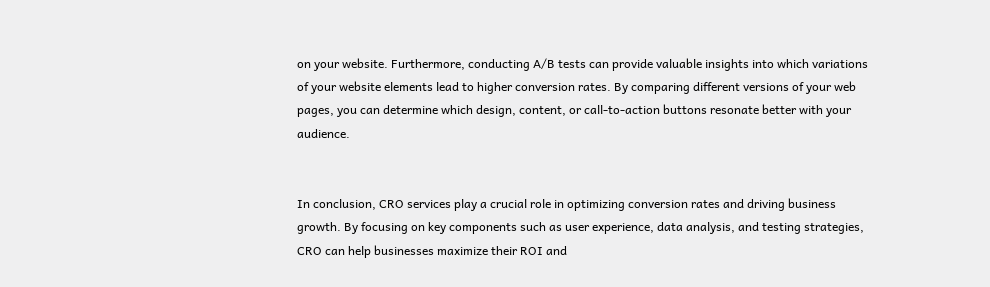on your website. Furthermore, conducting A/B tests can provide valuable insights into which variations of your website elements lead to higher conversion rates. By comparing different versions of your web pages, you can determine which design, content, or call-to-action buttons resonate better with your audience.


In conclusion, CRO services play a crucial role in optimizing conversion rates and driving business growth. By focusing on key components such as user experience, data analysis, and testing strategies, CRO can help businesses maximize their ROI and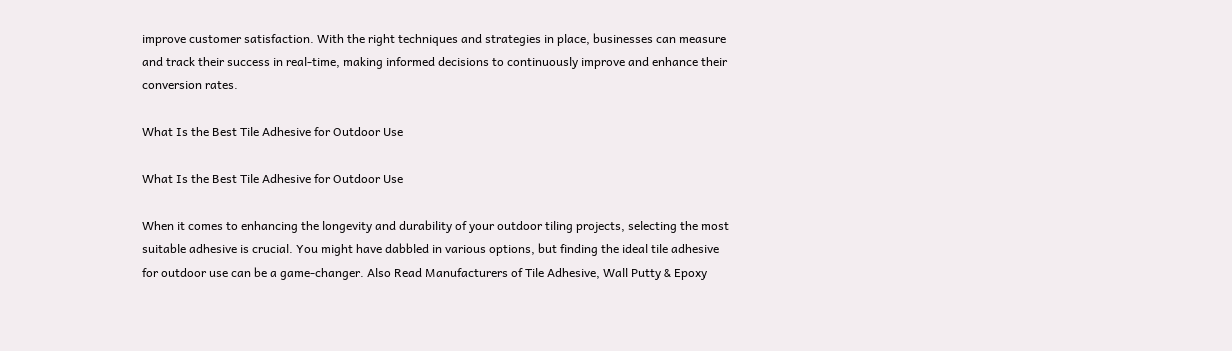improve customer satisfaction. With the right techniques and strategies in place, businesses can measure and track their success in real-time, making informed decisions to continuously improve and enhance their conversion rates.

What Is the Best Tile Adhesive for Outdoor Use

What Is the Best Tile Adhesive for Outdoor Use

When it comes to enhancing the longevity and durability of your outdoor tiling projects, selecting the most suitable adhesive is crucial. You might have dabbled in various options, but finding the ideal tile adhesive for outdoor use can be a game-changer. Also Read Manufacturers of Tile Adhesive, Wall Putty & Epoxy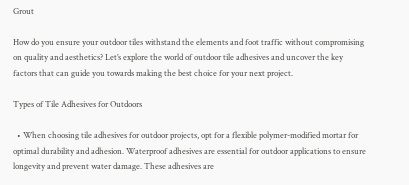Grout

How do you ensure your outdoor tiles withstand the elements and foot traffic without compromising on quality and aesthetics? Let’s explore the world of outdoor tile adhesives and uncover the key factors that can guide you towards making the best choice for your next project.

Types of Tile Adhesives for Outdoors

  • When choosing tile adhesives for outdoor projects, opt for a flexible polymer-modified mortar for optimal durability and adhesion. Waterproof adhesives are essential for outdoor applications to ensure longevity and prevent water damage. These adhesives are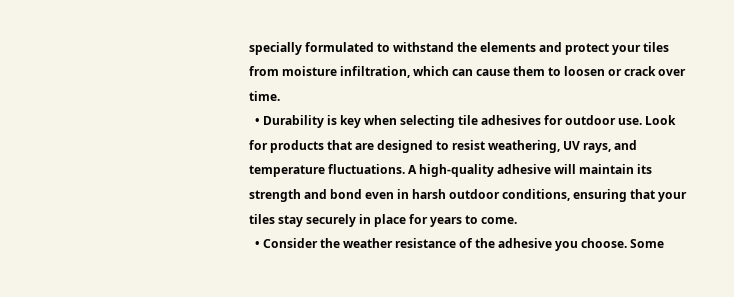specially formulated to withstand the elements and protect your tiles from moisture infiltration, which can cause them to loosen or crack over time.
  • Durability is key when selecting tile adhesives for outdoor use. Look for products that are designed to resist weathering, UV rays, and temperature fluctuations. A high-quality adhesive will maintain its strength and bond even in harsh outdoor conditions, ensuring that your tiles stay securely in place for years to come.
  • Consider the weather resistance of the adhesive you choose. Some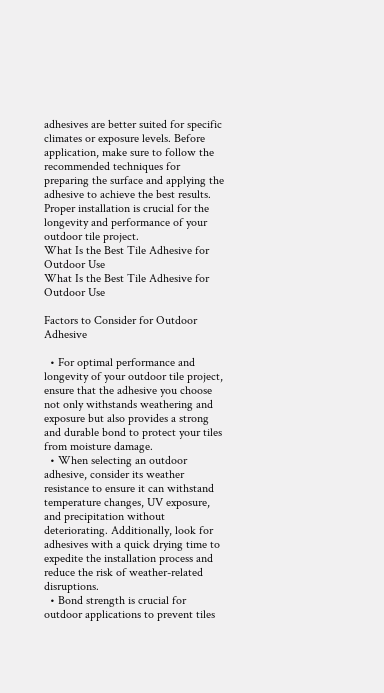adhesives are better suited for specific climates or exposure levels. Before application, make sure to follow the recommended techniques for preparing the surface and applying the adhesive to achieve the best results. Proper installation is crucial for the longevity and performance of your outdoor tile project.
What Is the Best Tile Adhesive for Outdoor Use
What Is the Best Tile Adhesive for Outdoor Use

Factors to Consider for Outdoor Adhesive

  • For optimal performance and longevity of your outdoor tile project, ensure that the adhesive you choose not only withstands weathering and exposure but also provides a strong and durable bond to protect your tiles from moisture damage.
  • When selecting an outdoor adhesive, consider its weather resistance to ensure it can withstand temperature changes, UV exposure, and precipitation without deteriorating. Additionally, look for adhesives with a quick drying time to expedite the installation process and reduce the risk of weather-related disruptions.
  • Bond strength is crucial for outdoor applications to prevent tiles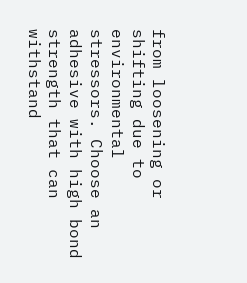from loosening or shifting due to environmental stressors. Choose an adhesive with high bond strength that can withstand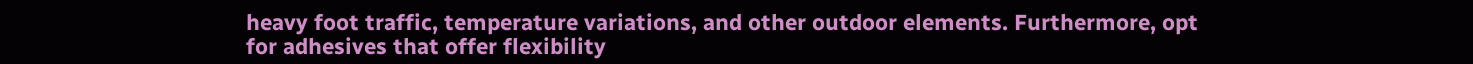heavy foot traffic, temperature variations, and other outdoor elements. Furthermore, opt for adhesives that offer flexibility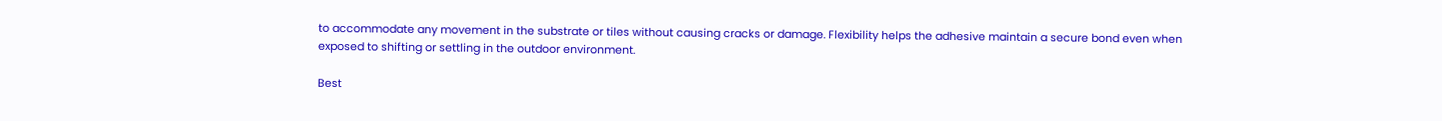to accommodate any movement in the substrate or tiles without causing cracks or damage. Flexibility helps the adhesive maintain a secure bond even when exposed to shifting or settling in the outdoor environment.

Best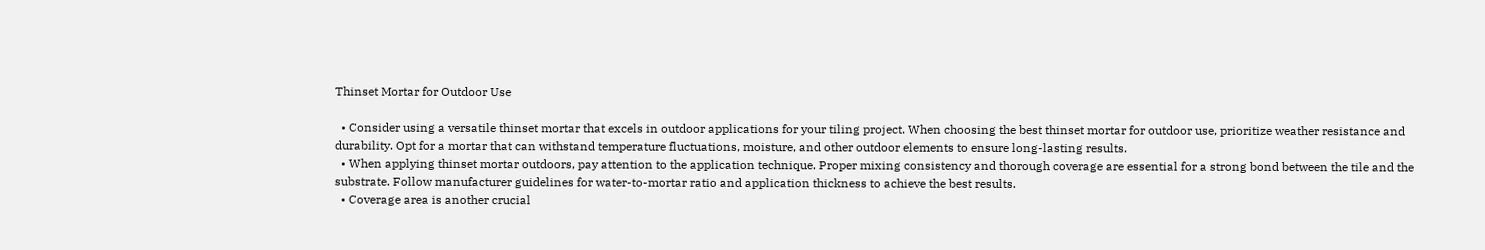Thinset Mortar for Outdoor Use

  • Consider using a versatile thinset mortar that excels in outdoor applications for your tiling project. When choosing the best thinset mortar for outdoor use, prioritize weather resistance and durability. Opt for a mortar that can withstand temperature fluctuations, moisture, and other outdoor elements to ensure long-lasting results.
  • When applying thinset mortar outdoors, pay attention to the application technique. Proper mixing consistency and thorough coverage are essential for a strong bond between the tile and the substrate. Follow manufacturer guidelines for water-to-mortar ratio and application thickness to achieve the best results.
  • Coverage area is another crucial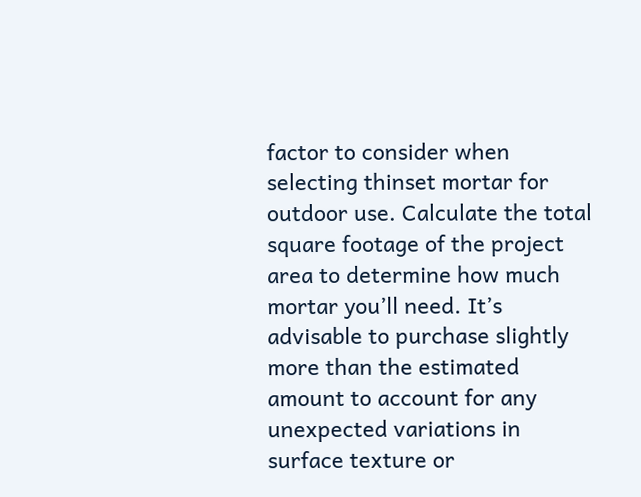factor to consider when selecting thinset mortar for outdoor use. Calculate the total square footage of the project area to determine how much mortar you’ll need. It’s advisable to purchase slightly more than the estimated amount to account for any unexpected variations in surface texture or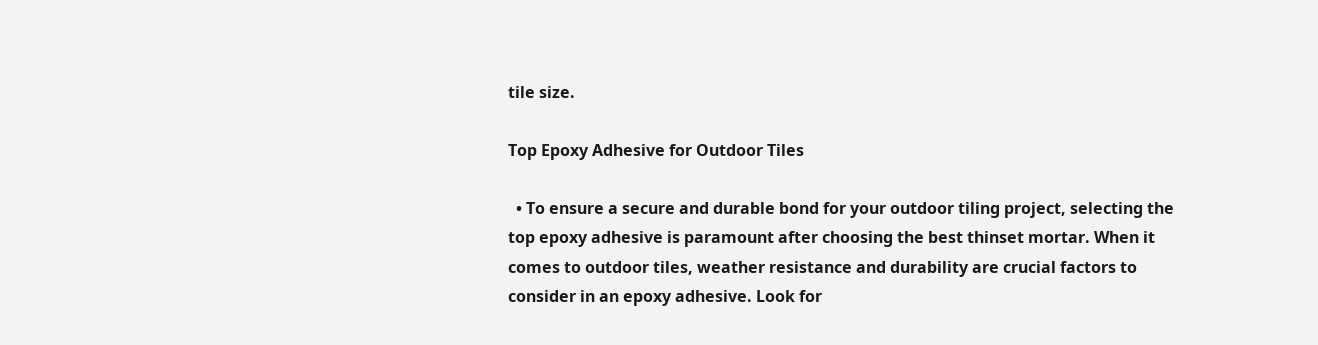tile size.

Top Epoxy Adhesive for Outdoor Tiles

  • To ensure a secure and durable bond for your outdoor tiling project, selecting the top epoxy adhesive is paramount after choosing the best thinset mortar. When it comes to outdoor tiles, weather resistance and durability are crucial factors to consider in an epoxy adhesive. Look for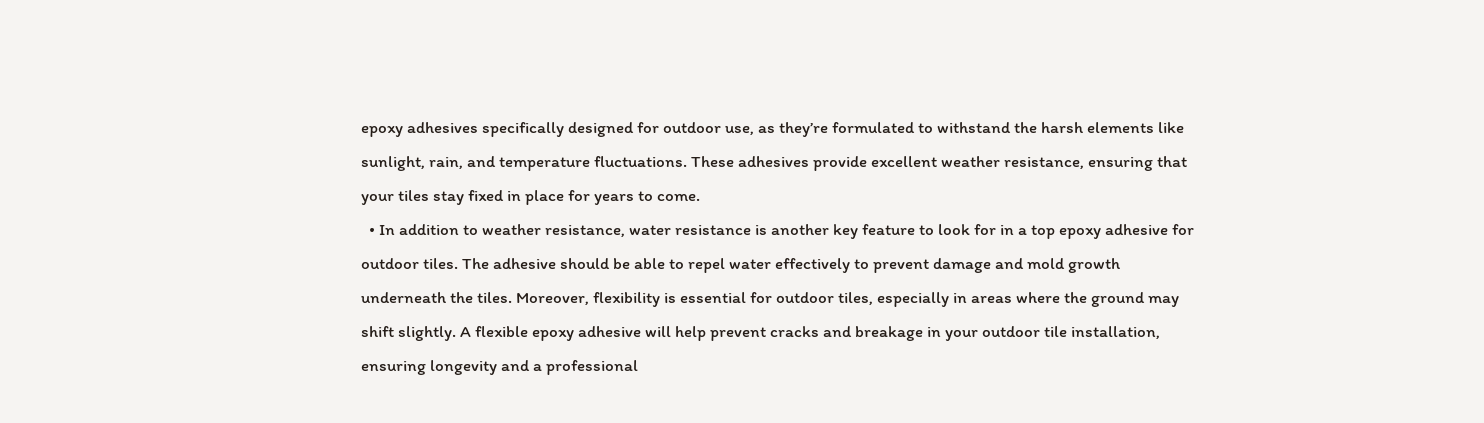epoxy adhesives specifically designed for outdoor use, as they’re formulated to withstand the harsh elements like sunlight, rain, and temperature fluctuations. These adhesives provide excellent weather resistance, ensuring that your tiles stay fixed in place for years to come.
  • In addition to weather resistance, water resistance is another key feature to look for in a top epoxy adhesive for outdoor tiles. The adhesive should be able to repel water effectively to prevent damage and mold growth underneath the tiles. Moreover, flexibility is essential for outdoor tiles, especially in areas where the ground may shift slightly. A flexible epoxy adhesive will help prevent cracks and breakage in your outdoor tile installation, ensuring longevity and a professional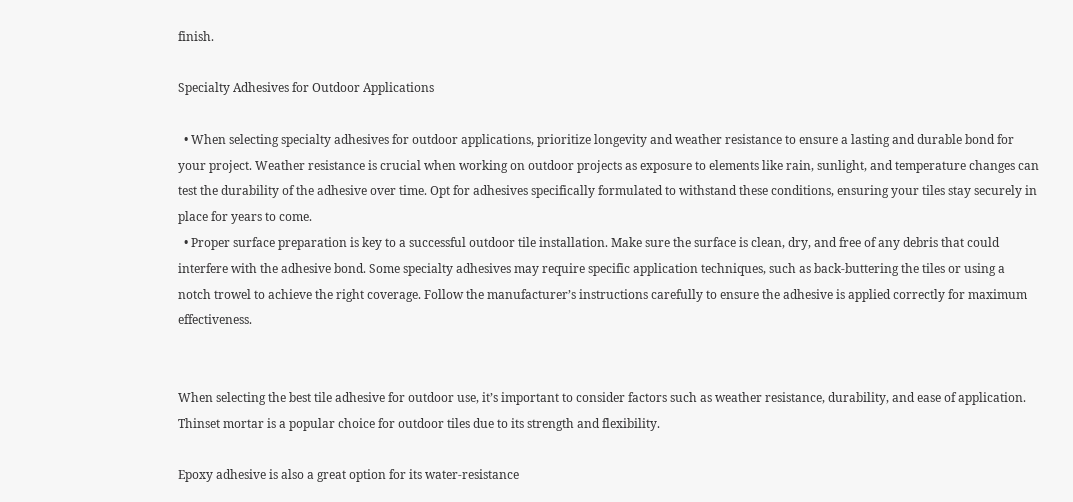finish.

Specialty Adhesives for Outdoor Applications

  • When selecting specialty adhesives for outdoor applications, prioritize longevity and weather resistance to ensure a lasting and durable bond for your project. Weather resistance is crucial when working on outdoor projects as exposure to elements like rain, sunlight, and temperature changes can test the durability of the adhesive over time. Opt for adhesives specifically formulated to withstand these conditions, ensuring your tiles stay securely in place for years to come.
  • Proper surface preparation is key to a successful outdoor tile installation. Make sure the surface is clean, dry, and free of any debris that could interfere with the adhesive bond. Some specialty adhesives may require specific application techniques, such as back-buttering the tiles or using a notch trowel to achieve the right coverage. Follow the manufacturer’s instructions carefully to ensure the adhesive is applied correctly for maximum effectiveness.


When selecting the best tile adhesive for outdoor use, it’s important to consider factors such as weather resistance, durability, and ease of application. Thinset mortar is a popular choice for outdoor tiles due to its strength and flexibility.

Epoxy adhesive is also a great option for its water-resistance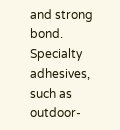and strong bond. Specialty adhesives, such as outdoor-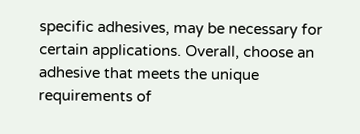specific adhesives, may be necessary for certain applications. Overall, choose an adhesive that meets the unique requirements of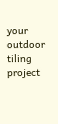your outdoor tiling project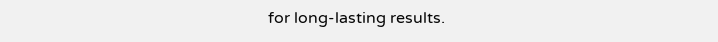for long-lasting results.